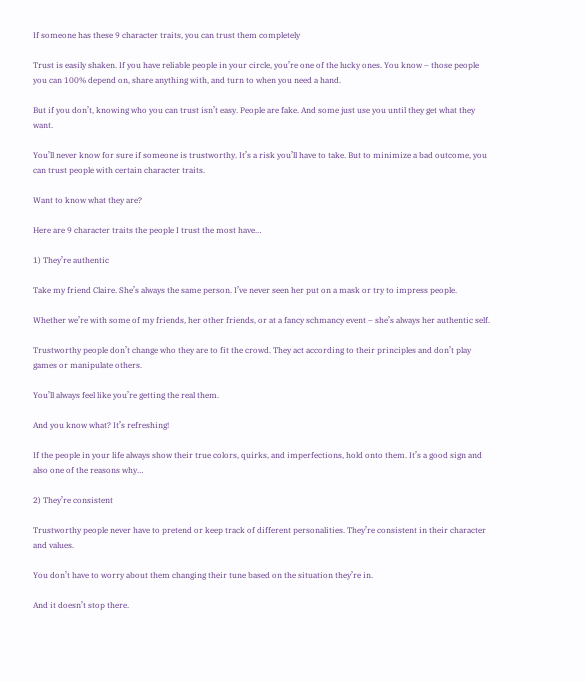If someone has these 9 character traits, you can trust them completely

Trust is easily shaken. If you have reliable people in your circle, you’re one of the lucky ones. You know – those people you can 100% depend on, share anything with, and turn to when you need a hand.

But if you don’t, knowing who you can trust isn’t easy. People are fake. And some just use you until they get what they want.

You’ll never know for sure if someone is trustworthy. It’s a risk you’ll have to take. But to minimize a bad outcome, you can trust people with certain character traits.

Want to know what they are?

Here are 9 character traits the people I trust the most have…

1) They’re authentic

Take my friend Claire. She’s always the same person. I’ve never seen her put on a mask or try to impress people.

Whether we’re with some of my friends, her other friends, or at a fancy schmancy event – she’s always her authentic self.

Trustworthy people don’t change who they are to fit the crowd. They act according to their principles and don’t play games or manipulate others.

You’ll always feel like you’re getting the real them.

And you know what? It’s refreshing!

If the people in your life always show their true colors, quirks, and imperfections, hold onto them. It’s a good sign and also one of the reasons why…

2) They’re consistent

Trustworthy people never have to pretend or keep track of different personalities. They’re consistent in their character and values.

You don’t have to worry about them changing their tune based on the situation they’re in.

And it doesn’t stop there.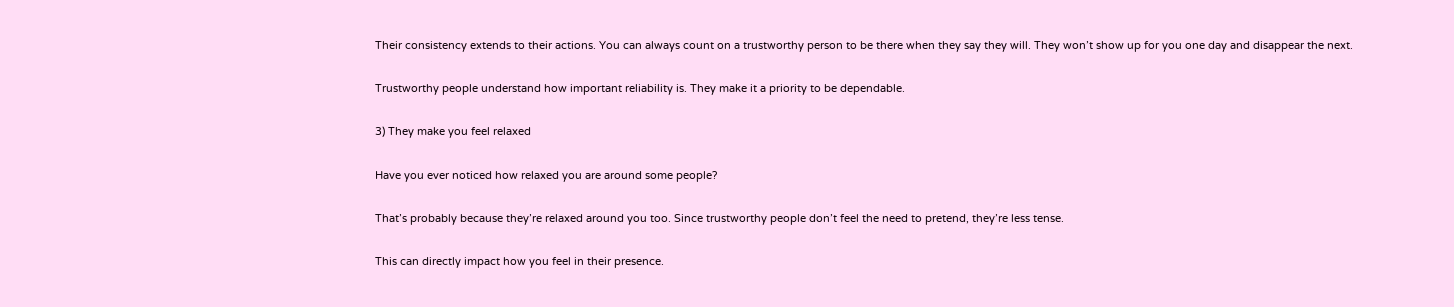Their consistency extends to their actions. You can always count on a trustworthy person to be there when they say they will. They won’t show up for you one day and disappear the next.

Trustworthy people understand how important reliability is. They make it a priority to be dependable.

3) They make you feel relaxed

Have you ever noticed how relaxed you are around some people?

That’s probably because they’re relaxed around you too. Since trustworthy people don’t feel the need to pretend, they’re less tense.

This can directly impact how you feel in their presence.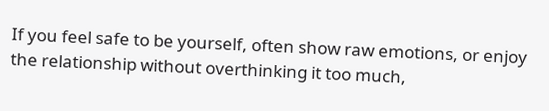If you feel safe to be yourself, often show raw emotions, or enjoy the relationship without overthinking it too much,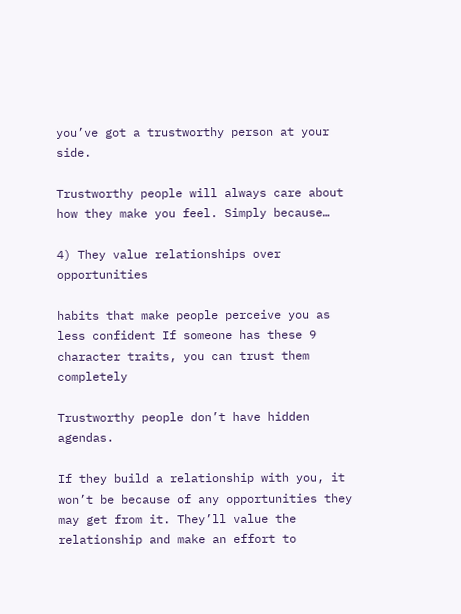you’ve got a trustworthy person at your side.

Trustworthy people will always care about how they make you feel. Simply because…

4) They value relationships over opportunities

habits that make people perceive you as less confident If someone has these 9 character traits, you can trust them completely

Trustworthy people don’t have hidden agendas.

If they build a relationship with you, it won’t be because of any opportunities they may get from it. They’ll value the relationship and make an effort to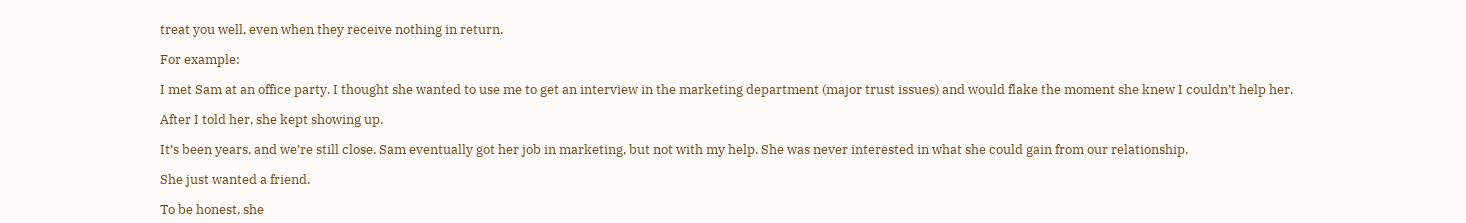treat you well, even when they receive nothing in return.

For example:

I met Sam at an office party. I thought she wanted to use me to get an interview in the marketing department (major trust issues) and would flake the moment she knew I couldn’t help her.

After I told her, she kept showing up.

It’s been years, and we’re still close. Sam eventually got her job in marketing, but not with my help. She was never interested in what she could gain from our relationship.

She just wanted a friend.

To be honest, she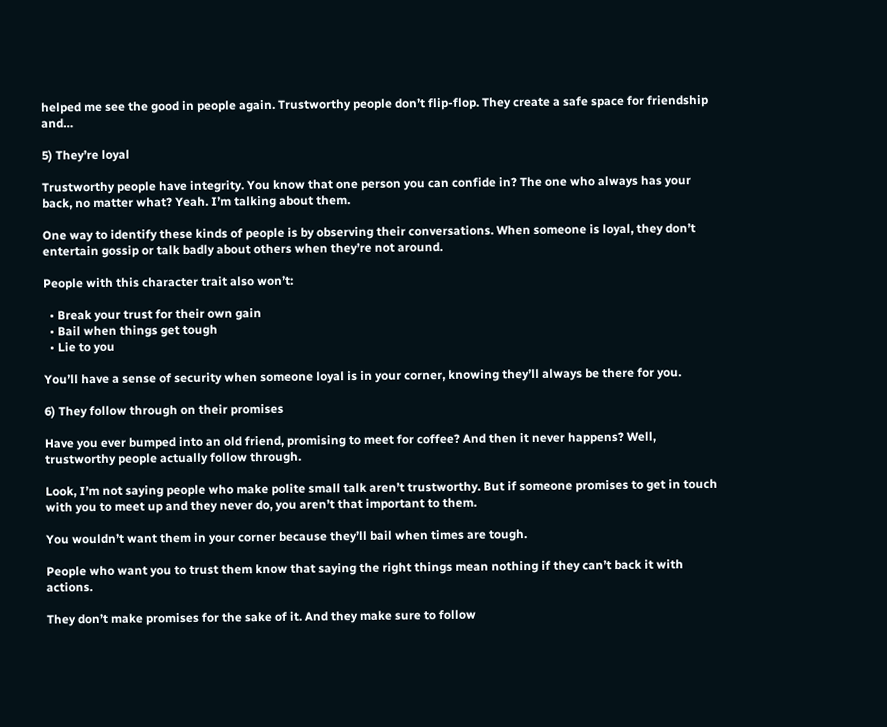helped me see the good in people again. Trustworthy people don’t flip-flop. They create a safe space for friendship and…

5) They’re loyal

Trustworthy people have integrity. You know that one person you can confide in? The one who always has your back, no matter what? Yeah. I’m talking about them.

One way to identify these kinds of people is by observing their conversations. When someone is loyal, they don’t entertain gossip or talk badly about others when they’re not around.

People with this character trait also won’t:

  • Break your trust for their own gain
  • Bail when things get tough
  • Lie to you

You’ll have a sense of security when someone loyal is in your corner, knowing they’ll always be there for you.

6) They follow through on their promises

Have you ever bumped into an old friend, promising to meet for coffee? And then it never happens? Well, trustworthy people actually follow through.

Look, I’m not saying people who make polite small talk aren’t trustworthy. But if someone promises to get in touch with you to meet up and they never do, you aren’t that important to them.

You wouldn’t want them in your corner because they’ll bail when times are tough.

People who want you to trust them know that saying the right things mean nothing if they can’t back it with actions.

They don’t make promises for the sake of it. And they make sure to follow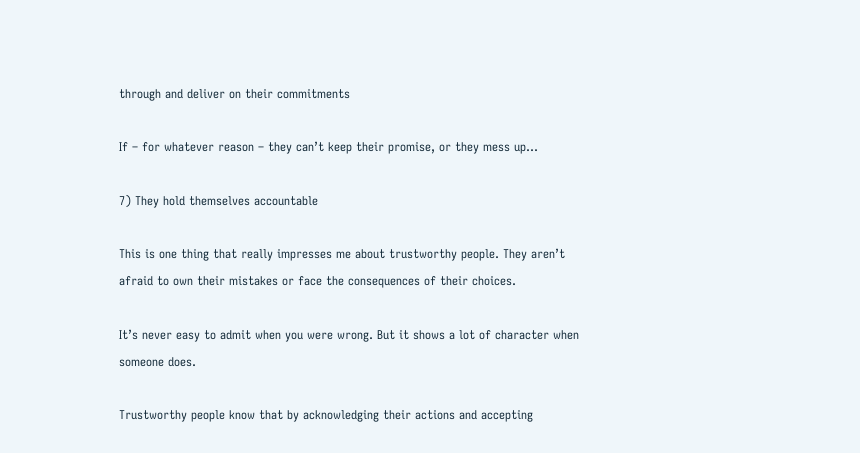through and deliver on their commitments

If – for whatever reason – they can’t keep their promise, or they mess up…

7) They hold themselves accountable

This is one thing that really impresses me about trustworthy people. They aren’t afraid to own their mistakes or face the consequences of their choices.

It’s never easy to admit when you were wrong. But it shows a lot of character when someone does.

Trustworthy people know that by acknowledging their actions and accepting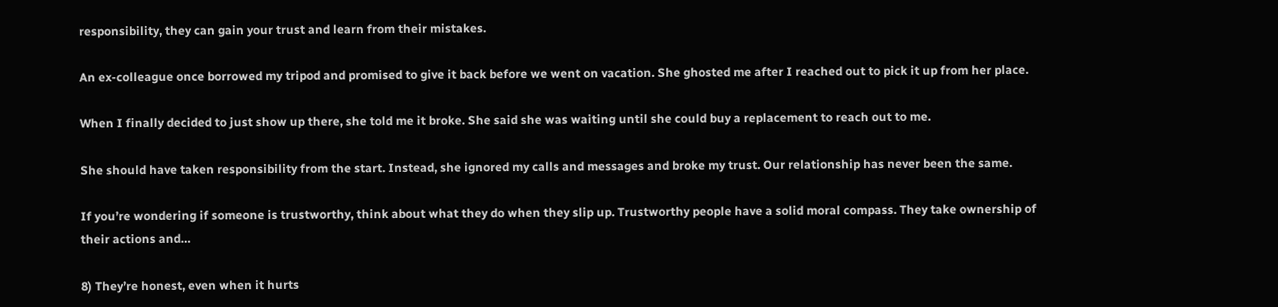responsibility, they can gain your trust and learn from their mistakes.

An ex-colleague once borrowed my tripod and promised to give it back before we went on vacation. She ghosted me after I reached out to pick it up from her place.

When I finally decided to just show up there, she told me it broke. She said she was waiting until she could buy a replacement to reach out to me.

She should have taken responsibility from the start. Instead, she ignored my calls and messages and broke my trust. Our relationship has never been the same.

If you’re wondering if someone is trustworthy, think about what they do when they slip up. Trustworthy people have a solid moral compass. They take ownership of their actions and…

8) They’re honest, even when it hurts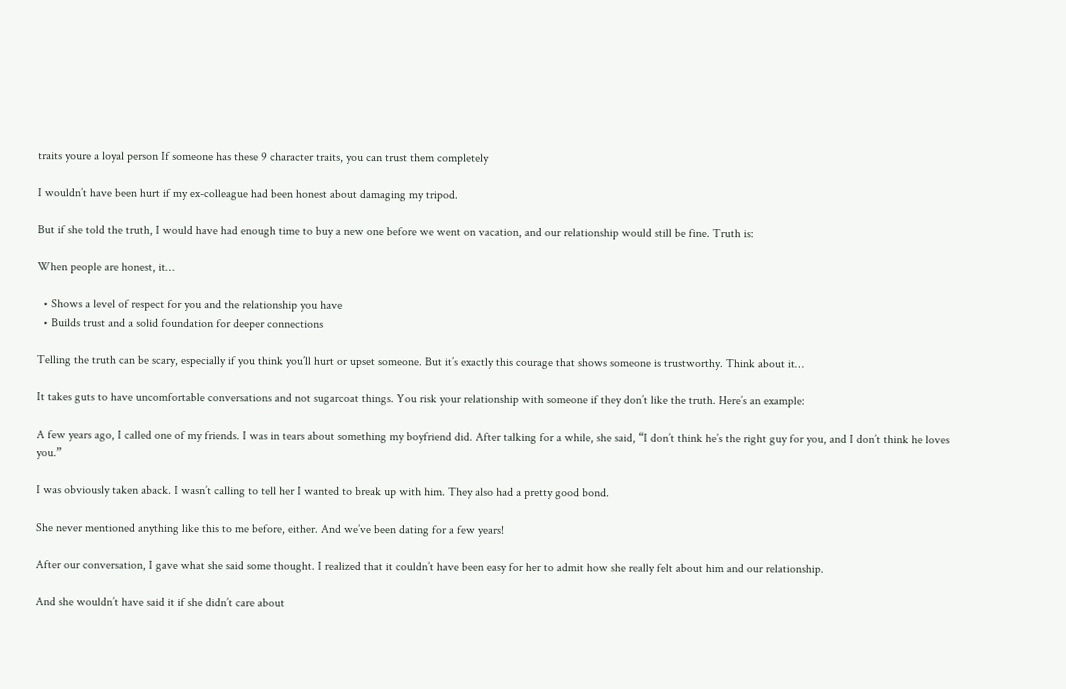traits youre a loyal person If someone has these 9 character traits, you can trust them completely

I wouldn’t have been hurt if my ex-colleague had been honest about damaging my tripod.

But if she told the truth, I would have had enough time to buy a new one before we went on vacation, and our relationship would still be fine. Truth is:

When people are honest, it…

  • Shows a level of respect for you and the relationship you have
  • Builds trust and a solid foundation for deeper connections

Telling the truth can be scary, especially if you think you’ll hurt or upset someone. But it’s exactly this courage that shows someone is trustworthy. Think about it…

It takes guts to have uncomfortable conversations and not sugarcoat things. You risk your relationship with someone if they don’t like the truth. Here’s an example:

A few years ago, I called one of my friends. I was in tears about something my boyfriend did. After talking for a while, she said, “I don’t think he’s the right guy for you, and I don’t think he loves you.”

I was obviously taken aback. I wasn’t calling to tell her I wanted to break up with him. They also had a pretty good bond.

She never mentioned anything like this to me before, either. And we’ve been dating for a few years!

After our conversation, I gave what she said some thought. I realized that it couldn’t have been easy for her to admit how she really felt about him and our relationship.

And she wouldn’t have said it if she didn’t care about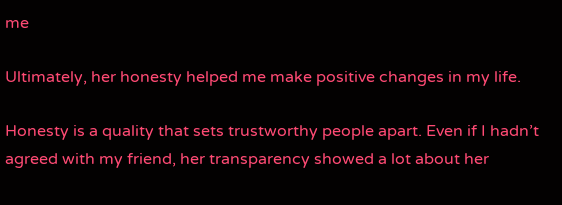me

Ultimately, her honesty helped me make positive changes in my life.

Honesty is a quality that sets trustworthy people apart. Even if I hadn’t agreed with my friend, her transparency showed a lot about her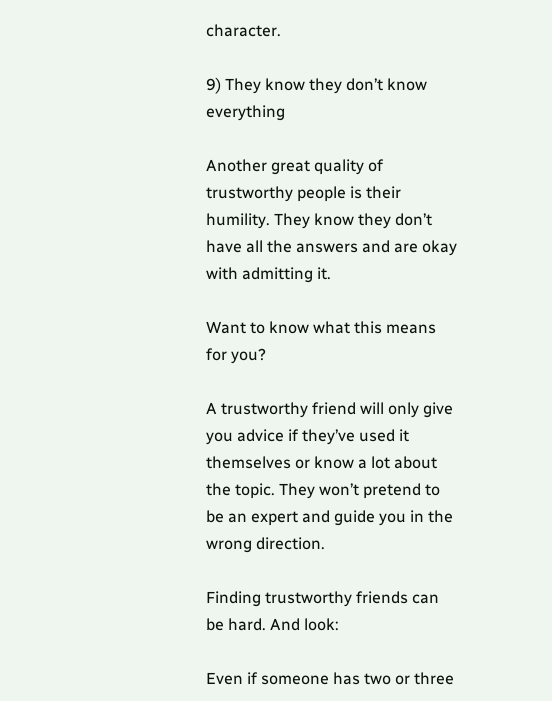character.

9) They know they don’t know everything

Another great quality of trustworthy people is their humility. They know they don’t have all the answers and are okay with admitting it.

Want to know what this means for you?

A trustworthy friend will only give you advice if they’ve used it themselves or know a lot about the topic. They won’t pretend to be an expert and guide you in the wrong direction.

Finding trustworthy friends can be hard. And look:

Even if someone has two or three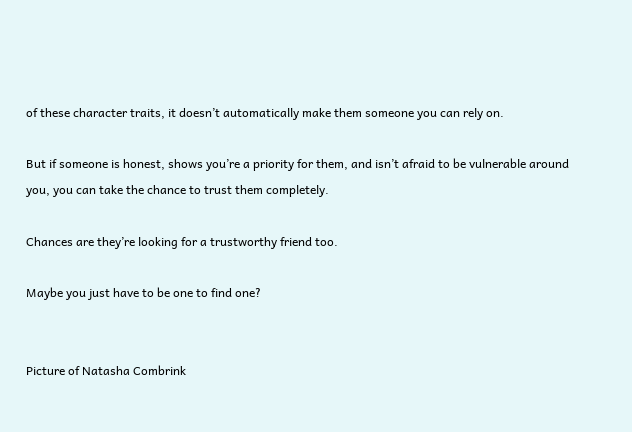of these character traits, it doesn’t automatically make them someone you can rely on.

But if someone is honest, shows you’re a priority for them, and isn’t afraid to be vulnerable around you, you can take the chance to trust them completely.

Chances are they’re looking for a trustworthy friend too.

Maybe you just have to be one to find one?


Picture of Natasha Combrink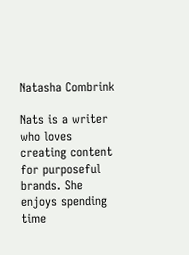Natasha Combrink

Nats is a writer who loves creating content for purposeful brands. She enjoys spending time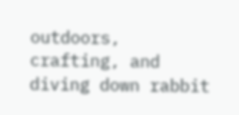outdoors, crafting, and diving down rabbit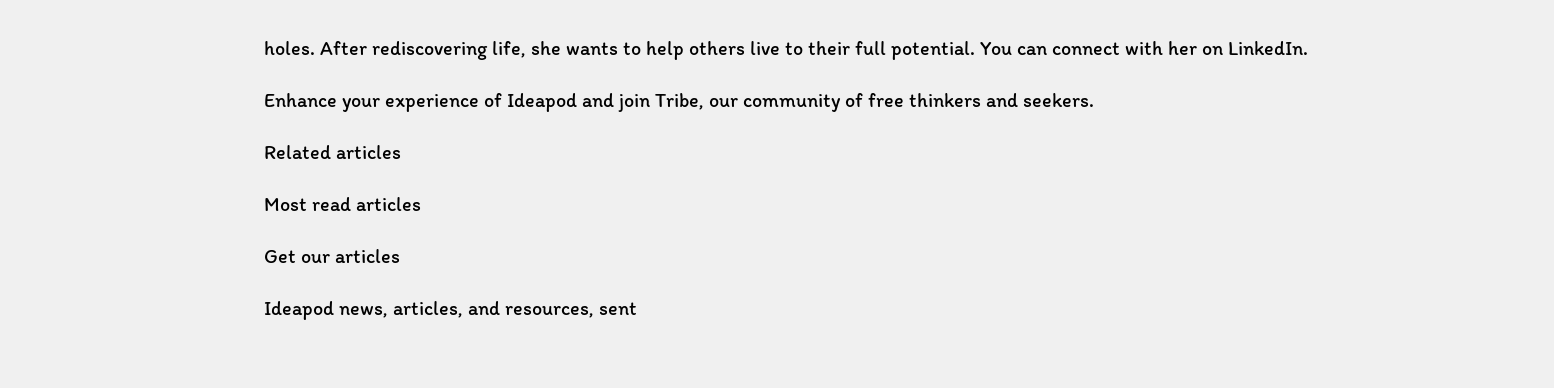holes. After rediscovering life, she wants to help others live to their full potential. You can connect with her on LinkedIn.

Enhance your experience of Ideapod and join Tribe, our community of free thinkers and seekers.

Related articles

Most read articles

Get our articles

Ideapod news, articles, and resources, sent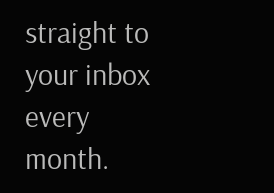straight to your inbox every month.